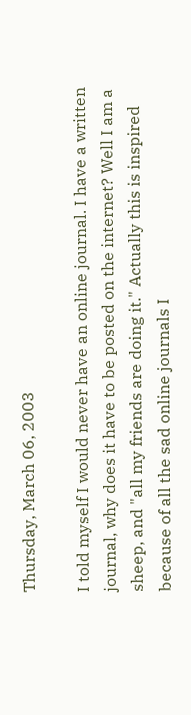Thursday, March 06, 2003

I told myself I would never have an online journal. I have a written journal, why does it have to be posted on the internet? Well I am a sheep, and "all my friends are doing it." Actually this is inspired because of all the sad online journals I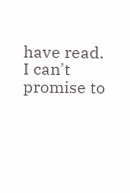have read. I can't promise to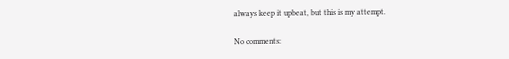always keep it upbeat, but this is my attempt.

No comments: